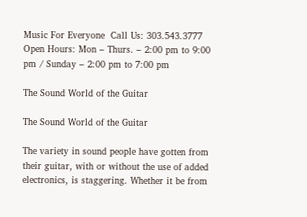Music For Everyone  Call Us: 303.543.3777  Open Hours: Mon – Thurs. – 2:00 pm to 9:00 pm / Sunday – 2:00 pm to 7:00 pm

The Sound World of the Guitar

The Sound World of the Guitar

The variety in sound people have gotten from their guitar, with or without the use of added electronics, is staggering. Whether it be from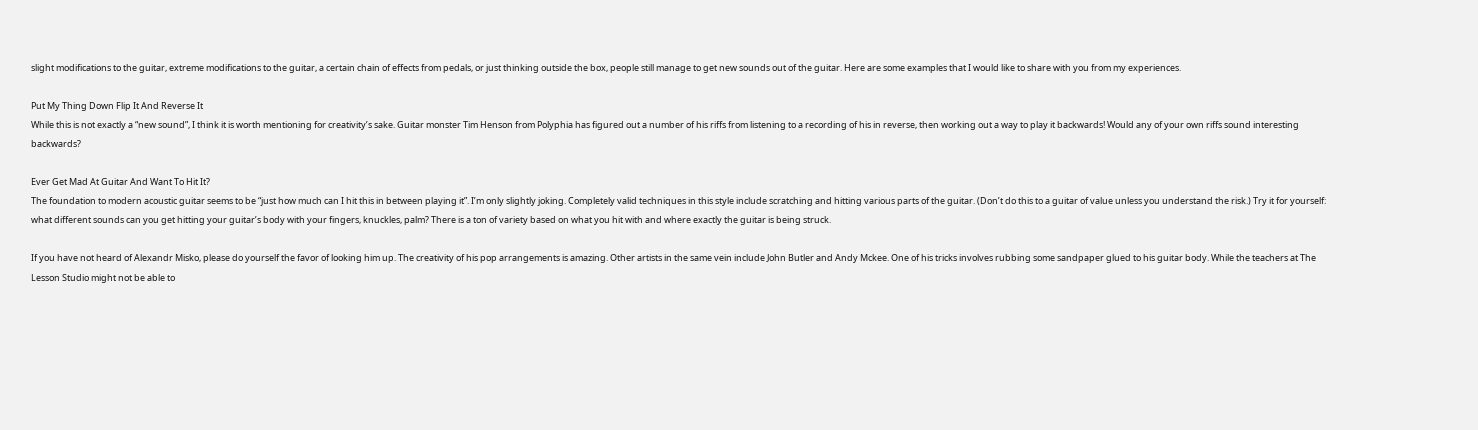slight modifications to the guitar, extreme modifications to the guitar, a certain chain of effects from pedals, or just thinking outside the box, people still manage to get new sounds out of the guitar. Here are some examples that I would like to share with you from my experiences.

Put My Thing Down Flip It And Reverse It
While this is not exactly a “new sound”, I think it is worth mentioning for creativity’s sake. Guitar monster Tim Henson from Polyphia has figured out a number of his riffs from listening to a recording of his in reverse, then working out a way to play it backwards! Would any of your own riffs sound interesting backwards?

Ever Get Mad At Guitar And Want To Hit It?
The foundation to modern acoustic guitar seems to be “just how much can I hit this in between playing it”. I’m only slightly joking. Completely valid techniques in this style include scratching and hitting various parts of the guitar. (Don’t do this to a guitar of value unless you understand the risk.) Try it for yourself: what different sounds can you get hitting your guitar’s body with your fingers, knuckles, palm? There is a ton of variety based on what you hit with and where exactly the guitar is being struck.

If you have not heard of Alexandr Misko, please do yourself the favor of looking him up. The creativity of his pop arrangements is amazing. Other artists in the same vein include John Butler and Andy Mckee. One of his tricks involves rubbing some sandpaper glued to his guitar body. While the teachers at The Lesson Studio might not be able to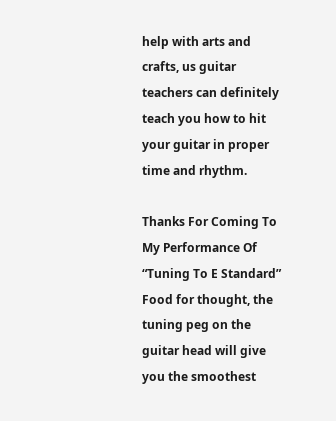help with arts and crafts, us guitar teachers can definitely teach you how to hit your guitar in proper time and rhythm.

Thanks For Coming To My Performance Of “Tuning To E Standard”
Food for thought, the tuning peg on the guitar head will give you the smoothest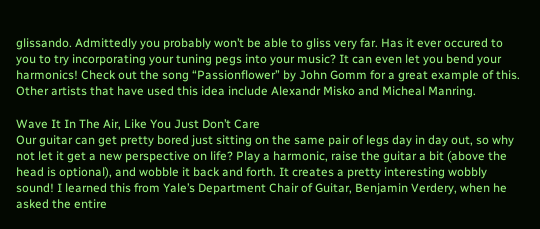glissando. Admittedly you probably won’t be able to gliss very far. Has it ever occured to you to try incorporating your tuning pegs into your music? It can even let you bend your harmonics! Check out the song “Passionflower” by John Gomm for a great example of this. Other artists that have used this idea include Alexandr Misko and Micheal Manring.

Wave It In The Air, Like You Just Don’t Care
Our guitar can get pretty bored just sitting on the same pair of legs day in day out, so why not let it get a new perspective on life? Play a harmonic, raise the guitar a bit (above the head is optional), and wobble it back and forth. It creates a pretty interesting wobbly sound! I learned this from Yale’s Department Chair of Guitar, Benjamin Verdery, when he asked the entire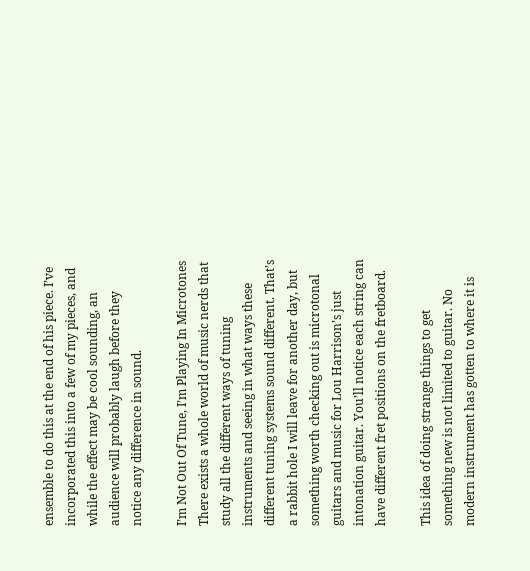ensemble to do this at the end of his piece. I’ve incorporated this into a few of my pieces, and while the effect may be cool sounding, an audience will probably laugh before they notice any difference in sound.

I’m Not Out Of Tune, I’m Playing In Microtones
There exists a whole world of music nerds that study all the different ways of tuning instruments and seeing in what ways these different tuning systems sound different. That’s a rabbit hole I will leave for another day, but something worth checking out is microtonal guitars and music for Lou Harrison’s just intonation guitar. You’ll notice each string can have different fret positions on the fretboard.

This idea of doing strange things to get something new is not limited to guitar. No modern instrument has gotten to where it is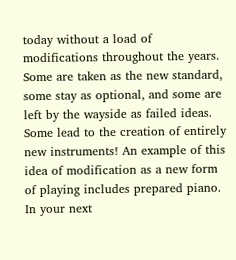today without a load of modifications throughout the years. Some are taken as the new standard, some stay as optional, and some are left by the wayside as failed ideas. Some lead to the creation of entirely new instruments! An example of this idea of modification as a new form of playing includes prepared piano. In your next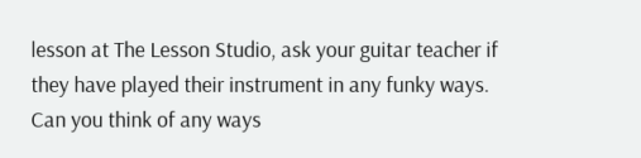lesson at The Lesson Studio, ask your guitar teacher if they have played their instrument in any funky ways. Can you think of any ways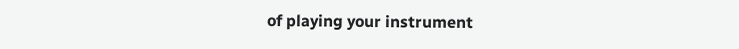of playing your instrument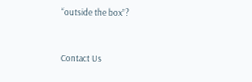“outside the box”?


Contact Us